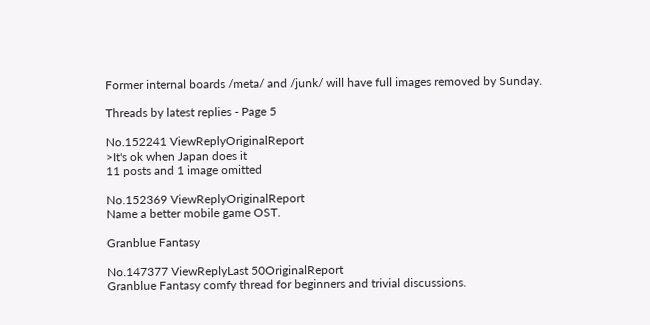Former internal boards /meta/ and /junk/ will have full images removed by Sunday.

Threads by latest replies - Page 5

No.152241 ViewReplyOriginalReport
>It's ok when Japan does it
11 posts and 1 image omitted

No.152369 ViewReplyOriginalReport
Name a better mobile game OST.

Granblue Fantasy

No.147377 ViewReplyLast 50OriginalReport
Granblue Fantasy comfy thread for beginners and trivial discussions.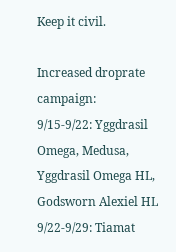Keep it civil.

Increased droprate campaign:
9/15-9/22: Yggdrasil Omega, Medusa, Yggdrasil Omega HL, Godsworn Alexiel HL
9/22-9/29: Tiamat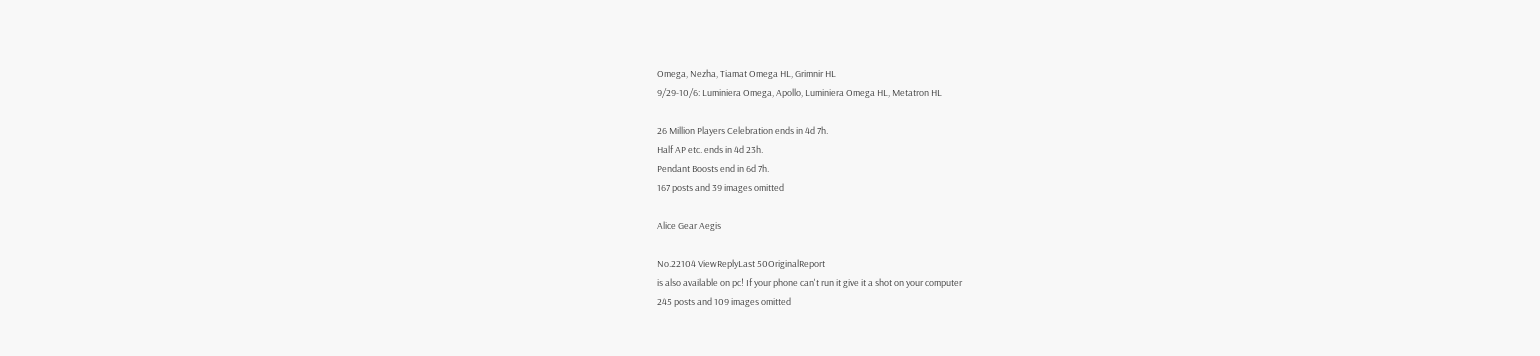Omega, Nezha, Tiamat Omega HL, Grimnir HL
9/29-10/6: Luminiera Omega, Apollo, Luminiera Omega HL, Metatron HL

26 Million Players Celebration ends in 4d 7h.
Half AP etc. ends in 4d 23h.
Pendant Boosts end in 6d 7h.
167 posts and 39 images omitted

Alice Gear Aegis

No.22104 ViewReplyLast 50OriginalReport
is also available on pc! If your phone can't run it give it a shot on your computer
245 posts and 109 images omitted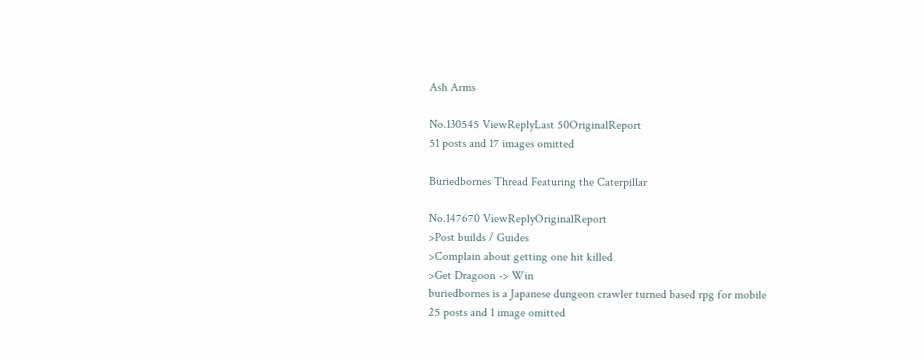Ash Arms

No.130545 ViewReplyLast 50OriginalReport
51 posts and 17 images omitted

Buriedbornes Thread Featuring the Caterpillar

No.147670 ViewReplyOriginalReport
>Post builds / Guides
>Complain about getting one hit killed
>Get Dragoon -> Win
buriedbornes is a Japanese dungeon crawler turned based rpg for mobile
25 posts and 1 image omitted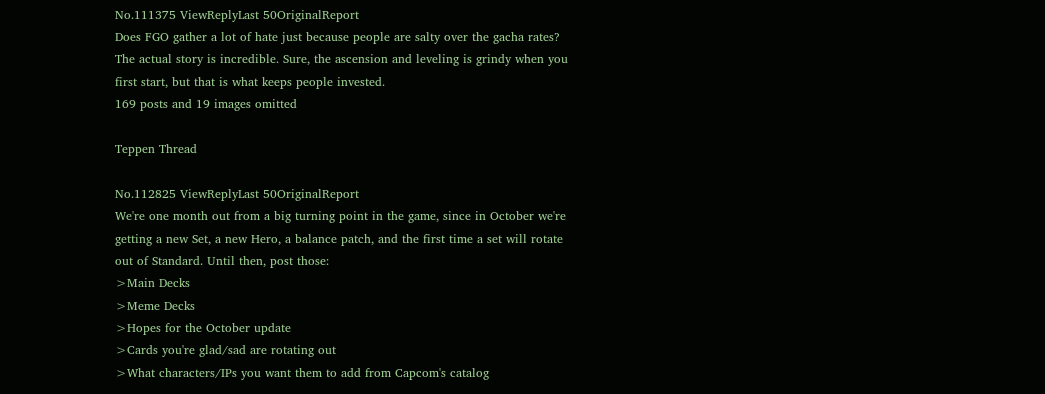No.111375 ViewReplyLast 50OriginalReport
Does FGO gather a lot of hate just because people are salty over the gacha rates? The actual story is incredible. Sure, the ascension and leveling is grindy when you first start, but that is what keeps people invested.
169 posts and 19 images omitted

Teppen Thread

No.112825 ViewReplyLast 50OriginalReport
We're one month out from a big turning point in the game, since in October we're getting a new Set, a new Hero, a balance patch, and the first time a set will rotate out of Standard. Until then, post those:
>Main Decks
>Meme Decks
>Hopes for the October update
>Cards you're glad/sad are rotating out
>What characters/IPs you want them to add from Capcom's catalog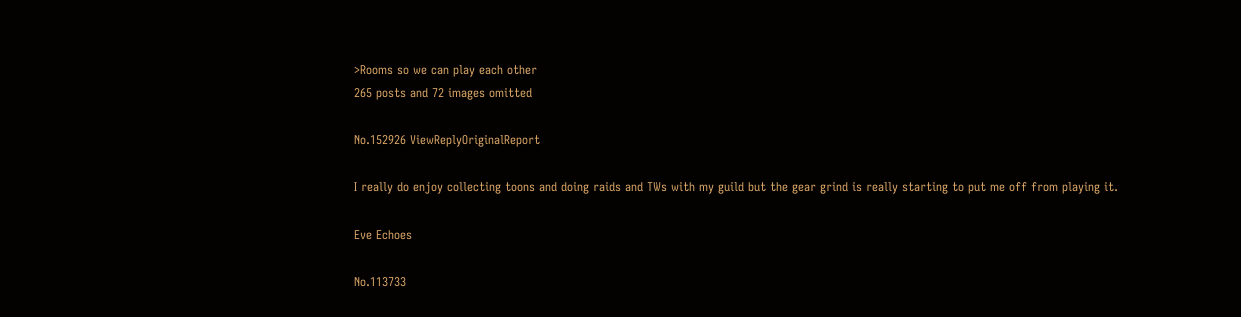>Rooms so we can play each other
265 posts and 72 images omitted

No.152926 ViewReplyOriginalReport

I really do enjoy collecting toons and doing raids and TWs with my guild but the gear grind is really starting to put me off from playing it.

Eve Echoes

No.113733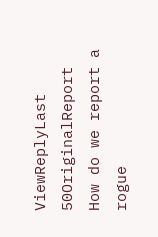ViewReplyLast 50OriginalReport
How do we report a rogue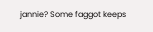jannie? Some faggot keeps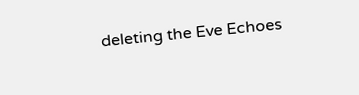deleting the Eve Echoes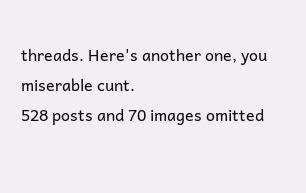threads. Here's another one, you miserable cunt.
528 posts and 70 images omitted